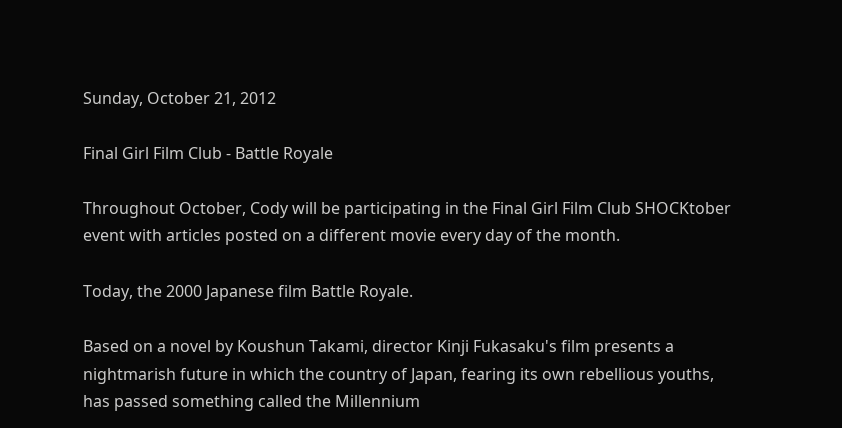Sunday, October 21, 2012

Final Girl Film Club - Battle Royale

Throughout October, Cody will be participating in the Final Girl Film Club SHOCKtober event with articles posted on a different movie every day of the month.

Today, the 2000 Japanese film Battle Royale.

Based on a novel by Koushun Takami, director Kinji Fukasaku's film presents a nightmarish future in which the country of Japan, fearing its own rebellious youths, has passed something called the Millennium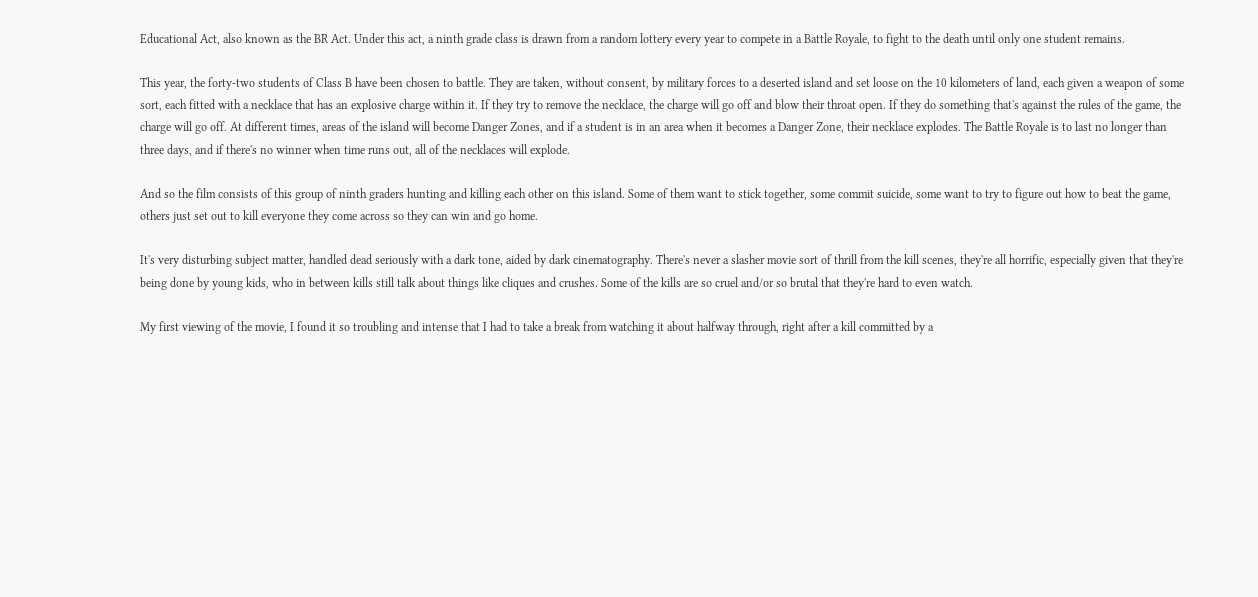Educational Act, also known as the BR Act. Under this act, a ninth grade class is drawn from a random lottery every year to compete in a Battle Royale, to fight to the death until only one student remains.

This year, the forty-two students of Class B have been chosen to battle. They are taken, without consent, by military forces to a deserted island and set loose on the 10 kilometers of land, each given a weapon of some sort, each fitted with a necklace that has an explosive charge within it. If they try to remove the necklace, the charge will go off and blow their throat open. If they do something that's against the rules of the game, the charge will go off. At different times, areas of the island will become Danger Zones, and if a student is in an area when it becomes a Danger Zone, their necklace explodes. The Battle Royale is to last no longer than three days, and if there's no winner when time runs out, all of the necklaces will explode.

And so the film consists of this group of ninth graders hunting and killing each other on this island. Some of them want to stick together, some commit suicide, some want to try to figure out how to beat the game, others just set out to kill everyone they come across so they can win and go home.

It's very disturbing subject matter, handled dead seriously with a dark tone, aided by dark cinematography. There's never a slasher movie sort of thrill from the kill scenes, they're all horrific, especially given that they're being done by young kids, who in between kills still talk about things like cliques and crushes. Some of the kills are so cruel and/or so brutal that they're hard to even watch.

My first viewing of the movie, I found it so troubling and intense that I had to take a break from watching it about halfway through, right after a kill committed by a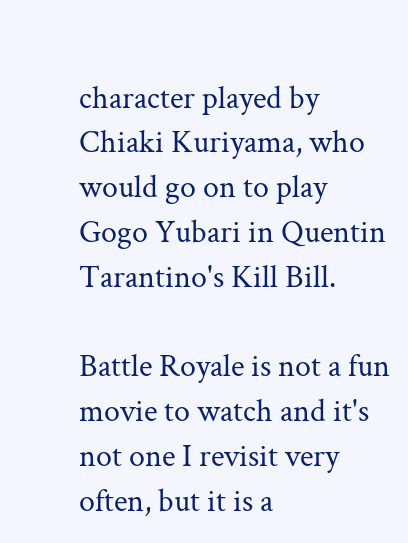character played by Chiaki Kuriyama, who would go on to play Gogo Yubari in Quentin Tarantino's Kill Bill.

Battle Royale is not a fun movie to watch and it's not one I revisit very often, but it is a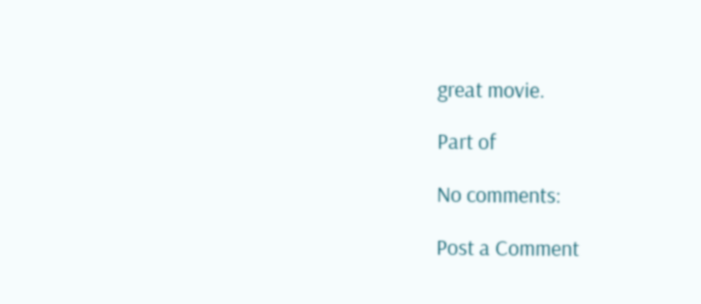great movie.

Part of

No comments:

Post a Comment